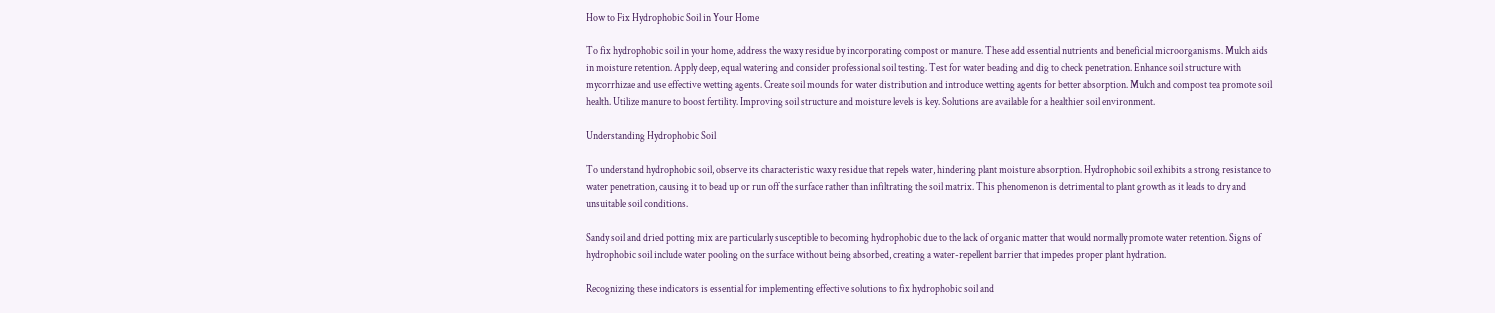How to Fix Hydrophobic Soil in Your Home

To fix hydrophobic soil in your home, address the waxy residue by incorporating compost or manure. These add essential nutrients and beneficial microorganisms. Mulch aids in moisture retention. Apply deep, equal watering and consider professional soil testing. Test for water beading and dig to check penetration. Enhance soil structure with mycorrhizae and use effective wetting agents. Create soil mounds for water distribution and introduce wetting agents for better absorption. Mulch and compost tea promote soil health. Utilize manure to boost fertility. Improving soil structure and moisture levels is key. Solutions are available for a healthier soil environment.

Understanding Hydrophobic Soil

To understand hydrophobic soil, observe its characteristic waxy residue that repels water, hindering plant moisture absorption. Hydrophobic soil exhibits a strong resistance to water penetration, causing it to bead up or run off the surface rather than infiltrating the soil matrix. This phenomenon is detrimental to plant growth as it leads to dry and unsuitable soil conditions.

Sandy soil and dried potting mix are particularly susceptible to becoming hydrophobic due to the lack of organic matter that would normally promote water retention. Signs of hydrophobic soil include water pooling on the surface without being absorbed, creating a water-repellent barrier that impedes proper plant hydration.

Recognizing these indicators is essential for implementing effective solutions to fix hydrophobic soil and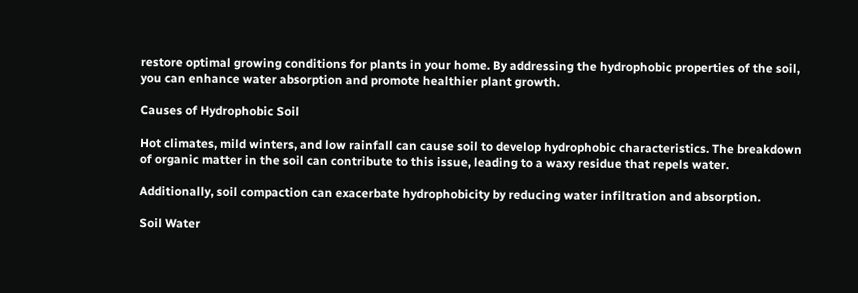restore optimal growing conditions for plants in your home. By addressing the hydrophobic properties of the soil, you can enhance water absorption and promote healthier plant growth.

Causes of Hydrophobic Soil

Hot climates, mild winters, and low rainfall can cause soil to develop hydrophobic characteristics. The breakdown of organic matter in the soil can contribute to this issue, leading to a waxy residue that repels water.

Additionally, soil compaction can exacerbate hydrophobicity by reducing water infiltration and absorption.

Soil Water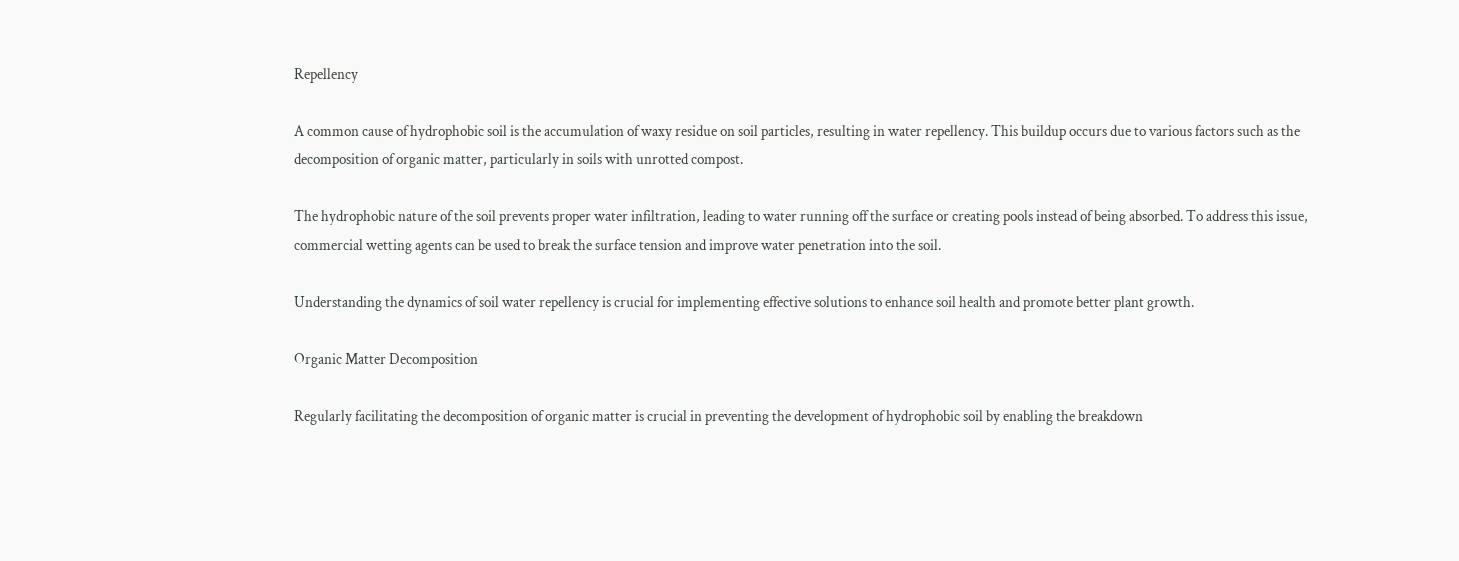Repellency

A common cause of hydrophobic soil is the accumulation of waxy residue on soil particles, resulting in water repellency. This buildup occurs due to various factors such as the decomposition of organic matter, particularly in soils with unrotted compost.

The hydrophobic nature of the soil prevents proper water infiltration, leading to water running off the surface or creating pools instead of being absorbed. To address this issue, commercial wetting agents can be used to break the surface tension and improve water penetration into the soil.

Understanding the dynamics of soil water repellency is crucial for implementing effective solutions to enhance soil health and promote better plant growth.

Organic Matter Decomposition

Regularly facilitating the decomposition of organic matter is crucial in preventing the development of hydrophobic soil by enabling the breakdown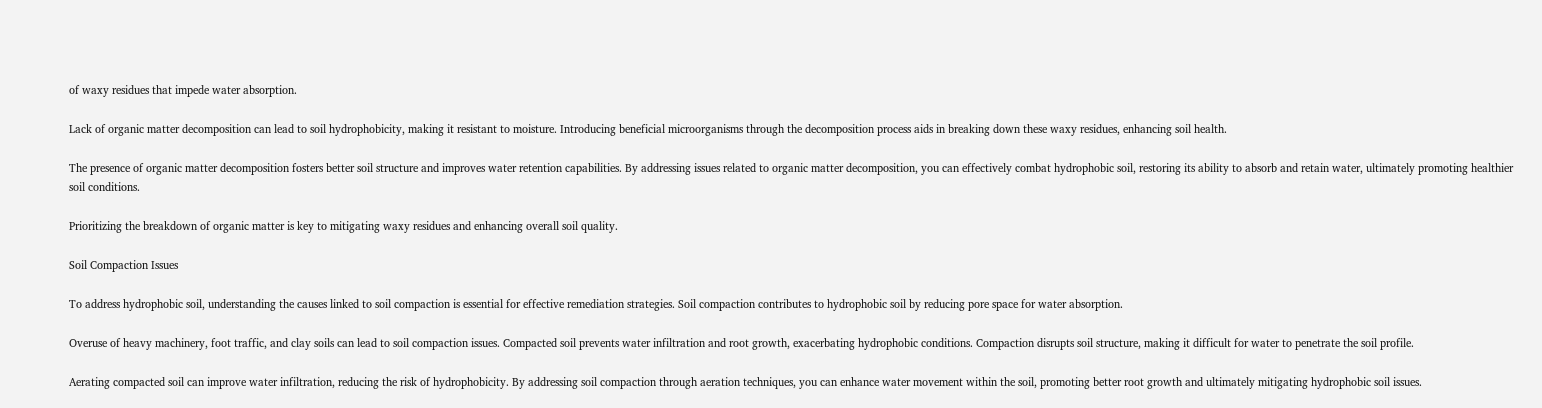of waxy residues that impede water absorption.

Lack of organic matter decomposition can lead to soil hydrophobicity, making it resistant to moisture. Introducing beneficial microorganisms through the decomposition process aids in breaking down these waxy residues, enhancing soil health.

The presence of organic matter decomposition fosters better soil structure and improves water retention capabilities. By addressing issues related to organic matter decomposition, you can effectively combat hydrophobic soil, restoring its ability to absorb and retain water, ultimately promoting healthier soil conditions.

Prioritizing the breakdown of organic matter is key to mitigating waxy residues and enhancing overall soil quality.

Soil Compaction Issues

To address hydrophobic soil, understanding the causes linked to soil compaction is essential for effective remediation strategies. Soil compaction contributes to hydrophobic soil by reducing pore space for water absorption.

Overuse of heavy machinery, foot traffic, and clay soils can lead to soil compaction issues. Compacted soil prevents water infiltration and root growth, exacerbating hydrophobic conditions. Compaction disrupts soil structure, making it difficult for water to penetrate the soil profile.

Aerating compacted soil can improve water infiltration, reducing the risk of hydrophobicity. By addressing soil compaction through aeration techniques, you can enhance water movement within the soil, promoting better root growth and ultimately mitigating hydrophobic soil issues.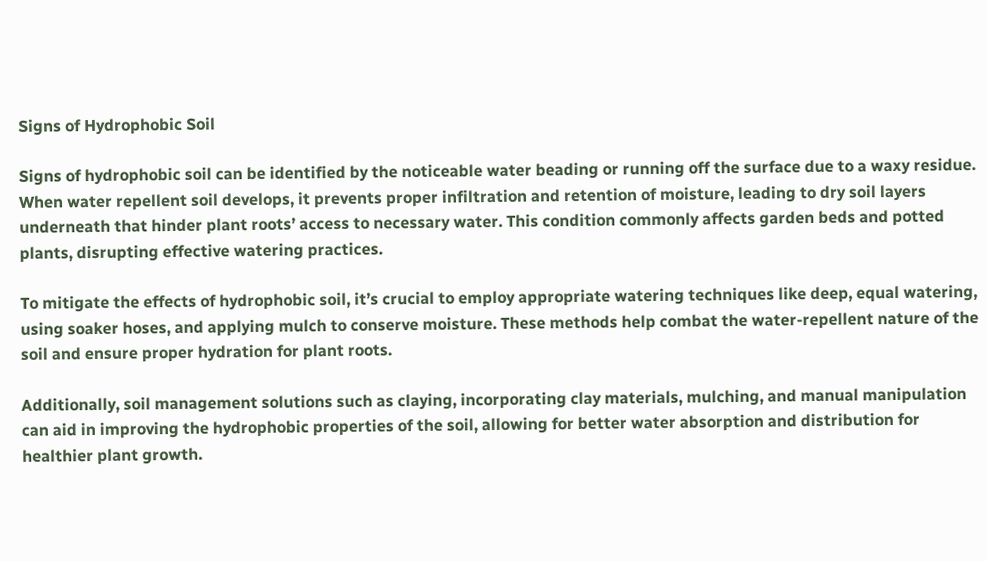Signs of Hydrophobic Soil

Signs of hydrophobic soil can be identified by the noticeable water beading or running off the surface due to a waxy residue. When water repellent soil develops, it prevents proper infiltration and retention of moisture, leading to dry soil layers underneath that hinder plant roots’ access to necessary water. This condition commonly affects garden beds and potted plants, disrupting effective watering practices.

To mitigate the effects of hydrophobic soil, it’s crucial to employ appropriate watering techniques like deep, equal watering, using soaker hoses, and applying mulch to conserve moisture. These methods help combat the water-repellent nature of the soil and ensure proper hydration for plant roots.

Additionally, soil management solutions such as claying, incorporating clay materials, mulching, and manual manipulation can aid in improving the hydrophobic properties of the soil, allowing for better water absorption and distribution for healthier plant growth.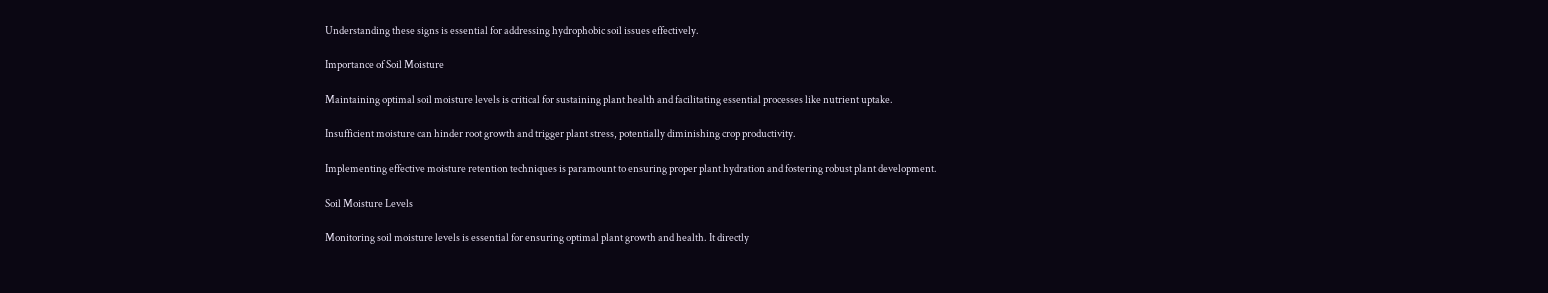Understanding these signs is essential for addressing hydrophobic soil issues effectively.

Importance of Soil Moisture

Maintaining optimal soil moisture levels is critical for sustaining plant health and facilitating essential processes like nutrient uptake.

Insufficient moisture can hinder root growth and trigger plant stress, potentially diminishing crop productivity.

Implementing effective moisture retention techniques is paramount to ensuring proper plant hydration and fostering robust plant development.

Soil Moisture Levels

Monitoring soil moisture levels is essential for ensuring optimal plant growth and health. It directly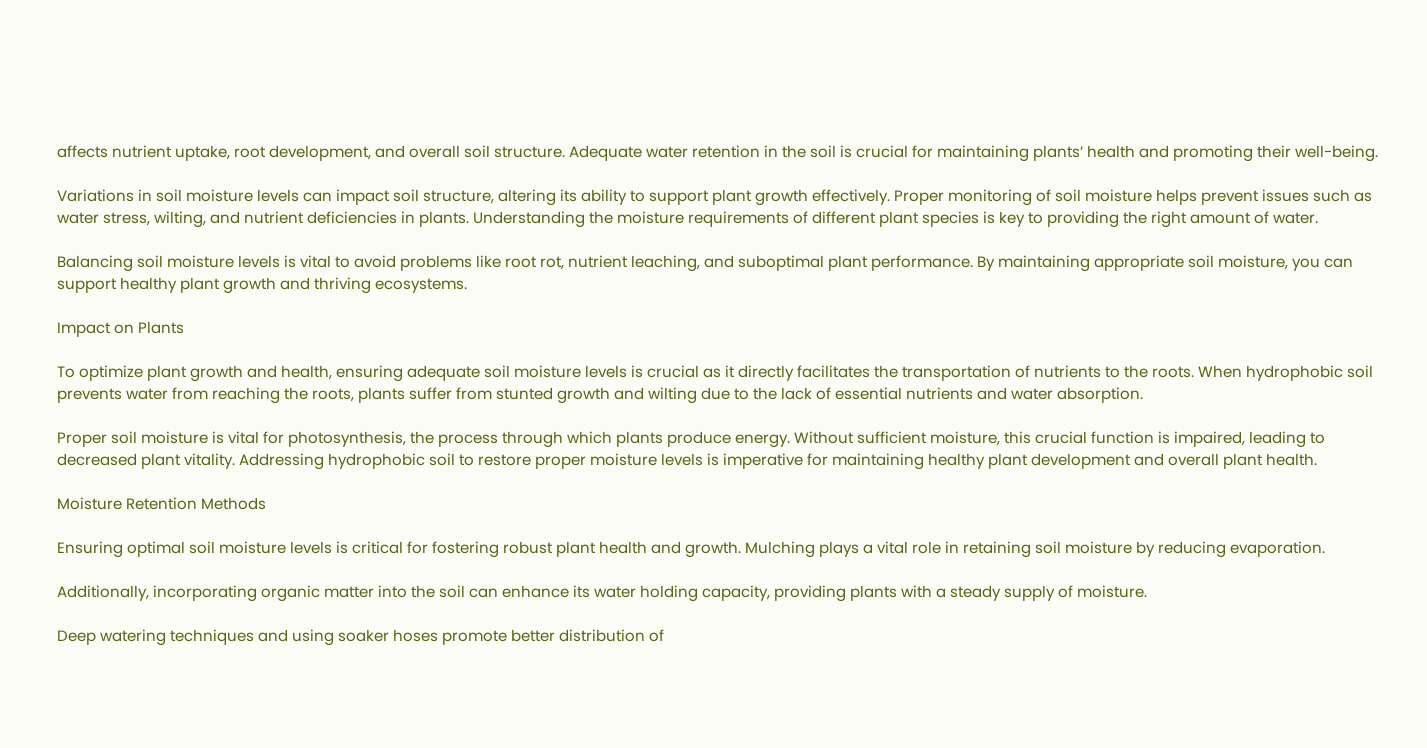affects nutrient uptake, root development, and overall soil structure. Adequate water retention in the soil is crucial for maintaining plants’ health and promoting their well-being.

Variations in soil moisture levels can impact soil structure, altering its ability to support plant growth effectively. Proper monitoring of soil moisture helps prevent issues such as water stress, wilting, and nutrient deficiencies in plants. Understanding the moisture requirements of different plant species is key to providing the right amount of water.

Balancing soil moisture levels is vital to avoid problems like root rot, nutrient leaching, and suboptimal plant performance. By maintaining appropriate soil moisture, you can support healthy plant growth and thriving ecosystems.

Impact on Plants

To optimize plant growth and health, ensuring adequate soil moisture levels is crucial as it directly facilitates the transportation of nutrients to the roots. When hydrophobic soil prevents water from reaching the roots, plants suffer from stunted growth and wilting due to the lack of essential nutrients and water absorption.

Proper soil moisture is vital for photosynthesis, the process through which plants produce energy. Without sufficient moisture, this crucial function is impaired, leading to decreased plant vitality. Addressing hydrophobic soil to restore proper moisture levels is imperative for maintaining healthy plant development and overall plant health.

Moisture Retention Methods

Ensuring optimal soil moisture levels is critical for fostering robust plant health and growth. Mulching plays a vital role in retaining soil moisture by reducing evaporation.

Additionally, incorporating organic matter into the soil can enhance its water holding capacity, providing plants with a steady supply of moisture.

Deep watering techniques and using soaker hoses promote better distribution of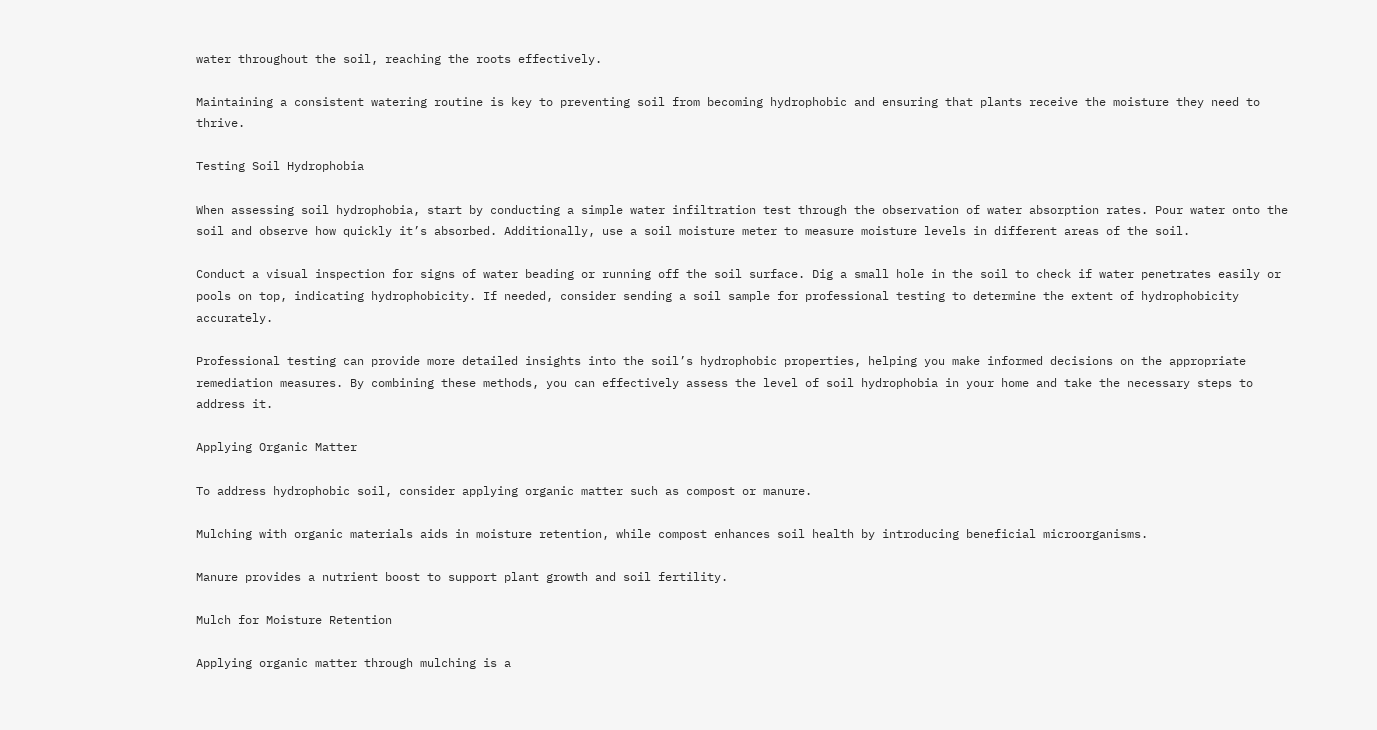water throughout the soil, reaching the roots effectively.

Maintaining a consistent watering routine is key to preventing soil from becoming hydrophobic and ensuring that plants receive the moisture they need to thrive.

Testing Soil Hydrophobia

When assessing soil hydrophobia, start by conducting a simple water infiltration test through the observation of water absorption rates. Pour water onto the soil and observe how quickly it’s absorbed. Additionally, use a soil moisture meter to measure moisture levels in different areas of the soil.

Conduct a visual inspection for signs of water beading or running off the soil surface. Dig a small hole in the soil to check if water penetrates easily or pools on top, indicating hydrophobicity. If needed, consider sending a soil sample for professional testing to determine the extent of hydrophobicity accurately.

Professional testing can provide more detailed insights into the soil’s hydrophobic properties, helping you make informed decisions on the appropriate remediation measures. By combining these methods, you can effectively assess the level of soil hydrophobia in your home and take the necessary steps to address it.

Applying Organic Matter

To address hydrophobic soil, consider applying organic matter such as compost or manure.

Mulching with organic materials aids in moisture retention, while compost enhances soil health by introducing beneficial microorganisms.

Manure provides a nutrient boost to support plant growth and soil fertility.

Mulch for Moisture Retention

Applying organic matter through mulching is a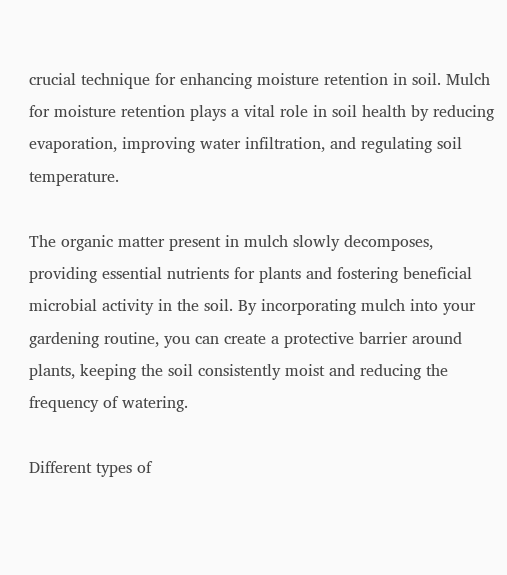crucial technique for enhancing moisture retention in soil. Mulch for moisture retention plays a vital role in soil health by reducing evaporation, improving water infiltration, and regulating soil temperature.

The organic matter present in mulch slowly decomposes, providing essential nutrients for plants and fostering beneficial microbial activity in the soil. By incorporating mulch into your gardening routine, you can create a protective barrier around plants, keeping the soil consistently moist and reducing the frequency of watering.

Different types of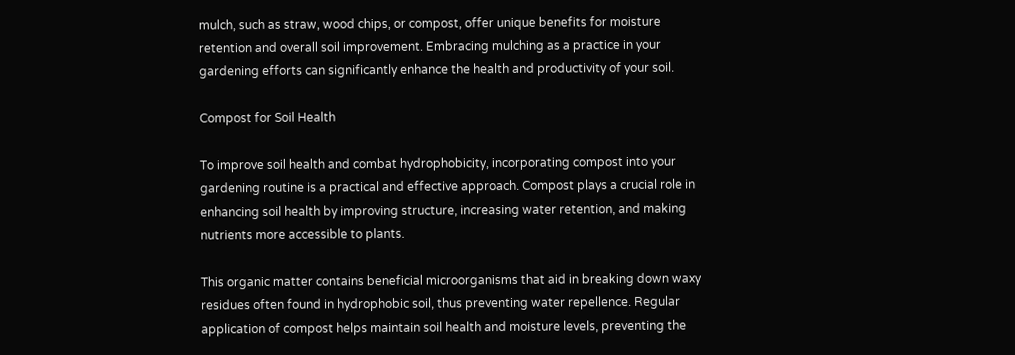mulch, such as straw, wood chips, or compost, offer unique benefits for moisture retention and overall soil improvement. Embracing mulching as a practice in your gardening efforts can significantly enhance the health and productivity of your soil.

Compost for Soil Health

To improve soil health and combat hydrophobicity, incorporating compost into your gardening routine is a practical and effective approach. Compost plays a crucial role in enhancing soil health by improving structure, increasing water retention, and making nutrients more accessible to plants.

This organic matter contains beneficial microorganisms that aid in breaking down waxy residues often found in hydrophobic soil, thus preventing water repellence. Regular application of compost helps maintain soil health and moisture levels, preventing the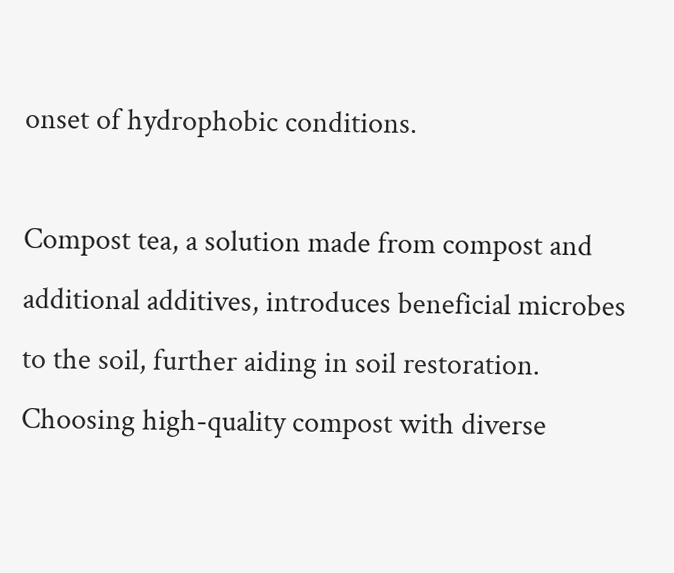onset of hydrophobic conditions.

Compost tea, a solution made from compost and additional additives, introduces beneficial microbes to the soil, further aiding in soil restoration. Choosing high-quality compost with diverse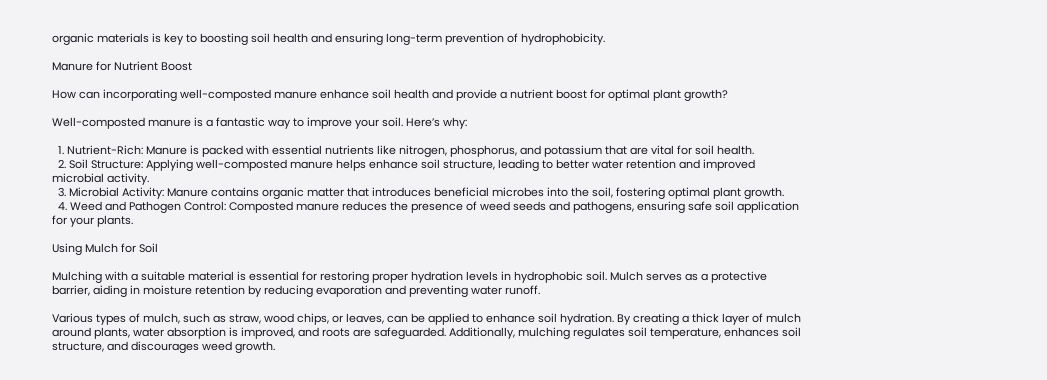organic materials is key to boosting soil health and ensuring long-term prevention of hydrophobicity.

Manure for Nutrient Boost

How can incorporating well-composted manure enhance soil health and provide a nutrient boost for optimal plant growth?

Well-composted manure is a fantastic way to improve your soil. Here’s why:

  1. Nutrient-Rich: Manure is packed with essential nutrients like nitrogen, phosphorus, and potassium that are vital for soil health.
  2. Soil Structure: Applying well-composted manure helps enhance soil structure, leading to better water retention and improved microbial activity.
  3. Microbial Activity: Manure contains organic matter that introduces beneficial microbes into the soil, fostering optimal plant growth.
  4. Weed and Pathogen Control: Composted manure reduces the presence of weed seeds and pathogens, ensuring safe soil application for your plants.

Using Mulch for Soil

Mulching with a suitable material is essential for restoring proper hydration levels in hydrophobic soil. Mulch serves as a protective barrier, aiding in moisture retention by reducing evaporation and preventing water runoff.

Various types of mulch, such as straw, wood chips, or leaves, can be applied to enhance soil hydration. By creating a thick layer of mulch around plants, water absorption is improved, and roots are safeguarded. Additionally, mulching regulates soil temperature, enhances soil structure, and discourages weed growth.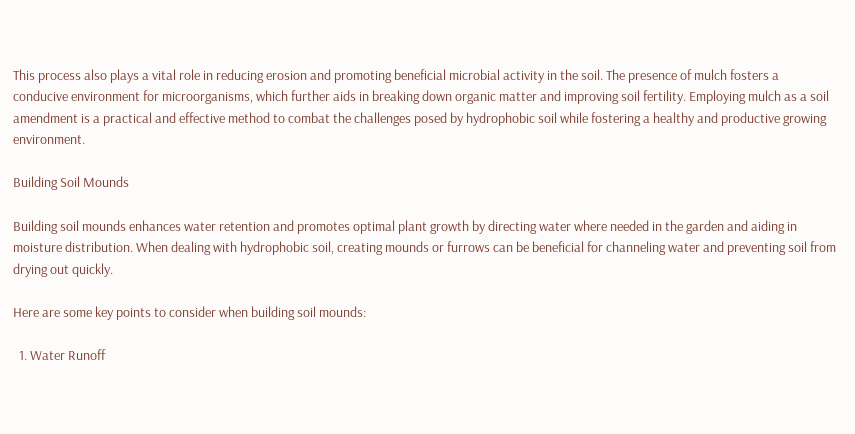This process also plays a vital role in reducing erosion and promoting beneficial microbial activity in the soil. The presence of mulch fosters a conducive environment for microorganisms, which further aids in breaking down organic matter and improving soil fertility. Employing mulch as a soil amendment is a practical and effective method to combat the challenges posed by hydrophobic soil while fostering a healthy and productive growing environment.

Building Soil Mounds

Building soil mounds enhances water retention and promotes optimal plant growth by directing water where needed in the garden and aiding in moisture distribution. When dealing with hydrophobic soil, creating mounds or furrows can be beneficial for channeling water and preventing soil from drying out quickly.

Here are some key points to consider when building soil mounds:

  1. Water Runoff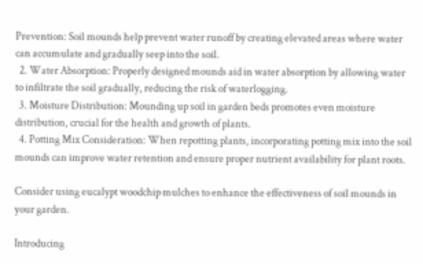Prevention: Soil mounds help prevent water runoff by creating elevated areas where water can accumulate and gradually seep into the soil.
  2. Water Absorption: Properly designed mounds aid in water absorption by allowing water to infiltrate the soil gradually, reducing the risk of waterlogging.
  3. Moisture Distribution: Mounding up soil in garden beds promotes even moisture distribution, crucial for the health and growth of plants.
  4. Potting Mix Consideration: When repotting plants, incorporating potting mix into the soil mounds can improve water retention and ensure proper nutrient availability for plant roots.

Consider using eucalypt woodchip mulches to enhance the effectiveness of soil mounds in your garden.

Introducing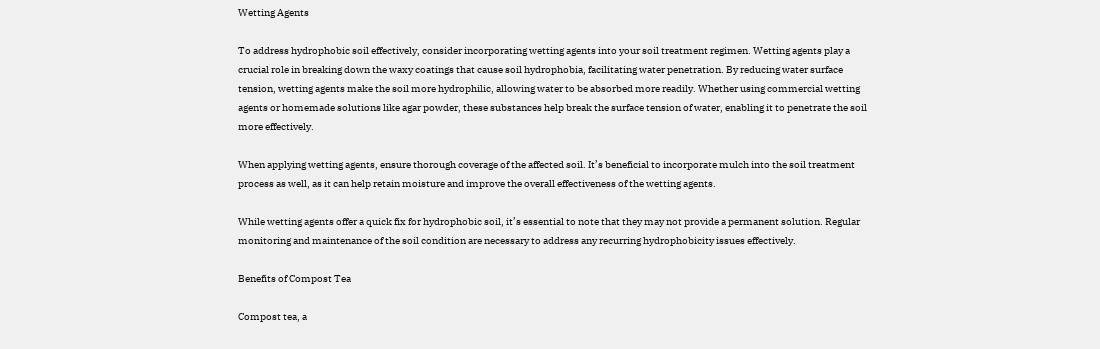Wetting Agents

To address hydrophobic soil effectively, consider incorporating wetting agents into your soil treatment regimen. Wetting agents play a crucial role in breaking down the waxy coatings that cause soil hydrophobia, facilitating water penetration. By reducing water surface tension, wetting agents make the soil more hydrophilic, allowing water to be absorbed more readily. Whether using commercial wetting agents or homemade solutions like agar powder, these substances help break the surface tension of water, enabling it to penetrate the soil more effectively.

When applying wetting agents, ensure thorough coverage of the affected soil. It’s beneficial to incorporate mulch into the soil treatment process as well, as it can help retain moisture and improve the overall effectiveness of the wetting agents.

While wetting agents offer a quick fix for hydrophobic soil, it’s essential to note that they may not provide a permanent solution. Regular monitoring and maintenance of the soil condition are necessary to address any recurring hydrophobicity issues effectively.

Benefits of Compost Tea

Compost tea, a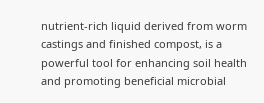nutrient-rich liquid derived from worm castings and finished compost, is a powerful tool for enhancing soil health and promoting beneficial microbial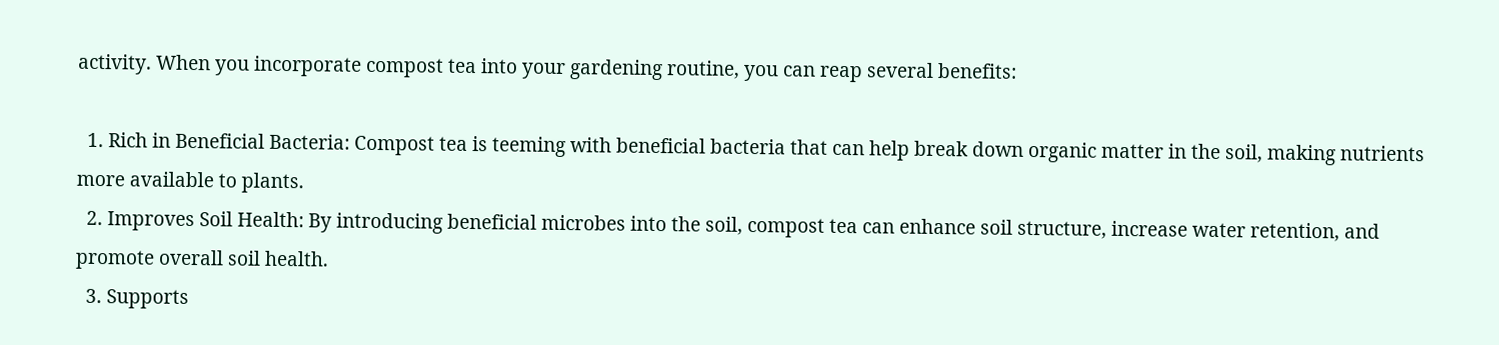activity. When you incorporate compost tea into your gardening routine, you can reap several benefits:

  1. Rich in Beneficial Bacteria: Compost tea is teeming with beneficial bacteria that can help break down organic matter in the soil, making nutrients more available to plants.
  2. Improves Soil Health: By introducing beneficial microbes into the soil, compost tea can enhance soil structure, increase water retention, and promote overall soil health.
  3. Supports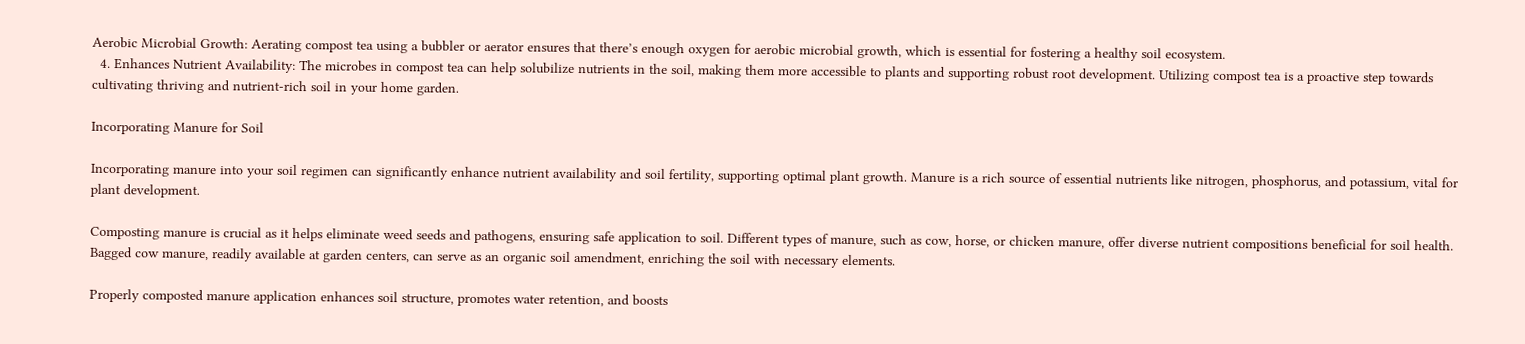Aerobic Microbial Growth: Aerating compost tea using a bubbler or aerator ensures that there’s enough oxygen for aerobic microbial growth, which is essential for fostering a healthy soil ecosystem.
  4. Enhances Nutrient Availability: The microbes in compost tea can help solubilize nutrients in the soil, making them more accessible to plants and supporting robust root development. Utilizing compost tea is a proactive step towards cultivating thriving and nutrient-rich soil in your home garden.

Incorporating Manure for Soil

Incorporating manure into your soil regimen can significantly enhance nutrient availability and soil fertility, supporting optimal plant growth. Manure is a rich source of essential nutrients like nitrogen, phosphorus, and potassium, vital for plant development.

Composting manure is crucial as it helps eliminate weed seeds and pathogens, ensuring safe application to soil. Different types of manure, such as cow, horse, or chicken manure, offer diverse nutrient compositions beneficial for soil health. Bagged cow manure, readily available at garden centers, can serve as an organic soil amendment, enriching the soil with necessary elements.

Properly composted manure application enhances soil structure, promotes water retention, and boosts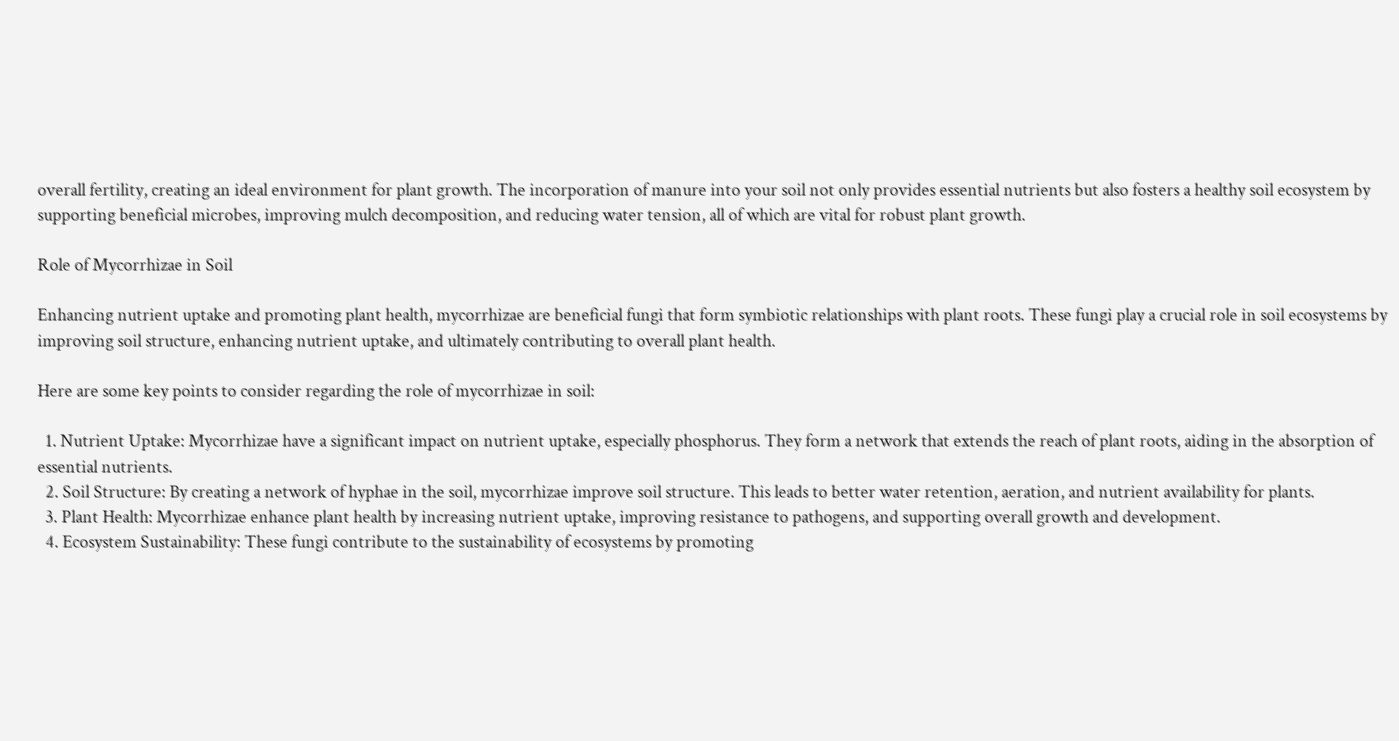overall fertility, creating an ideal environment for plant growth. The incorporation of manure into your soil not only provides essential nutrients but also fosters a healthy soil ecosystem by supporting beneficial microbes, improving mulch decomposition, and reducing water tension, all of which are vital for robust plant growth.

Role of Mycorrhizae in Soil

Enhancing nutrient uptake and promoting plant health, mycorrhizae are beneficial fungi that form symbiotic relationships with plant roots. These fungi play a crucial role in soil ecosystems by improving soil structure, enhancing nutrient uptake, and ultimately contributing to overall plant health.

Here are some key points to consider regarding the role of mycorrhizae in soil:

  1. Nutrient Uptake: Mycorrhizae have a significant impact on nutrient uptake, especially phosphorus. They form a network that extends the reach of plant roots, aiding in the absorption of essential nutrients.
  2. Soil Structure: By creating a network of hyphae in the soil, mycorrhizae improve soil structure. This leads to better water retention, aeration, and nutrient availability for plants.
  3. Plant Health: Mycorrhizae enhance plant health by increasing nutrient uptake, improving resistance to pathogens, and supporting overall growth and development.
  4. Ecosystem Sustainability: These fungi contribute to the sustainability of ecosystems by promoting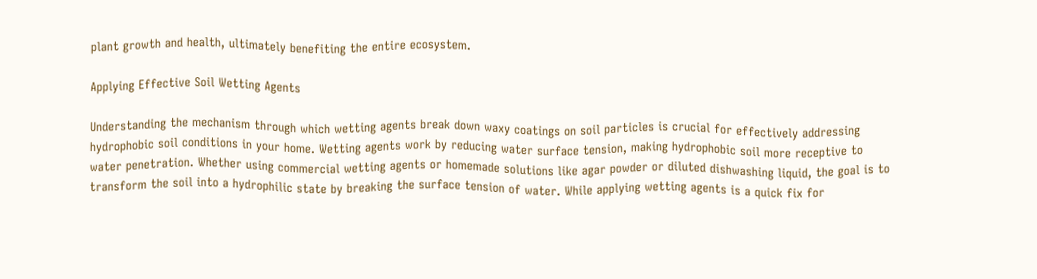plant growth and health, ultimately benefiting the entire ecosystem.

Applying Effective Soil Wetting Agents

Understanding the mechanism through which wetting agents break down waxy coatings on soil particles is crucial for effectively addressing hydrophobic soil conditions in your home. Wetting agents work by reducing water surface tension, making hydrophobic soil more receptive to water penetration. Whether using commercial wetting agents or homemade solutions like agar powder or diluted dishwashing liquid, the goal is to transform the soil into a hydrophilic state by breaking the surface tension of water. While applying wetting agents is a quick fix for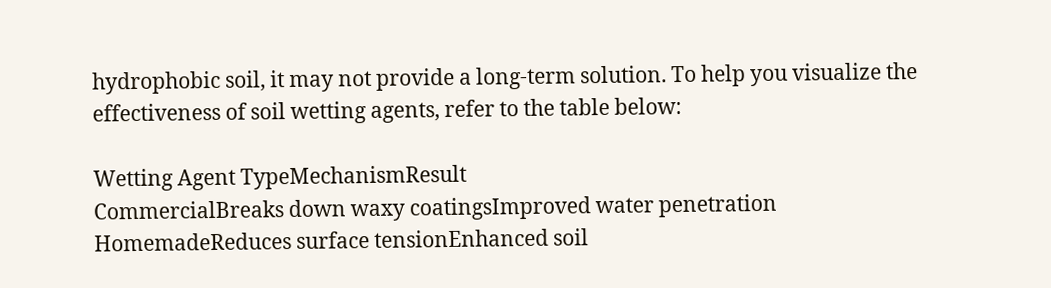hydrophobic soil, it may not provide a long-term solution. To help you visualize the effectiveness of soil wetting agents, refer to the table below:

Wetting Agent TypeMechanismResult
CommercialBreaks down waxy coatingsImproved water penetration
HomemadeReduces surface tensionEnhanced soil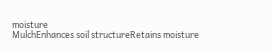moisture
MulchEnhances soil structureRetains moisture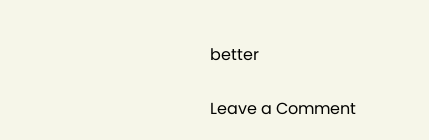better

Leave a Comment